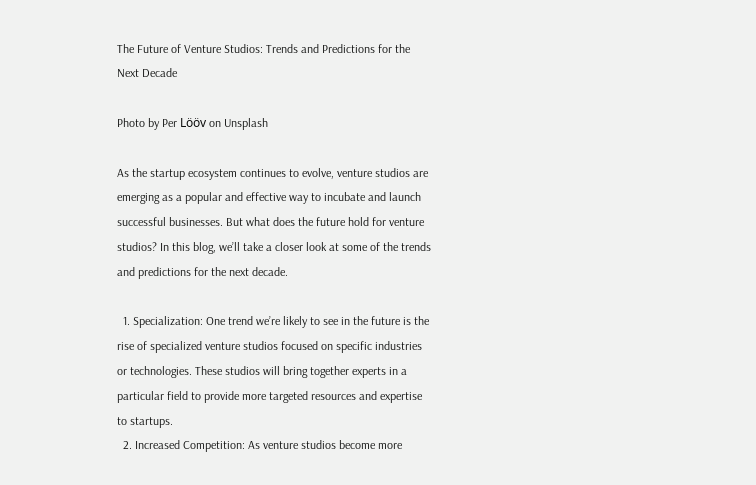The Future of Venture Studios: Trends and Predictions for the Next Decade

Photo by Per Lööv on Unsplash

As the startup ecosystem continues to evolve, venture studios are emerging as a popular and effective way to incubate and launch successful businesses. But what does the future hold for venture studios? In this blog, we’ll take a closer look at some of the trends and predictions for the next decade.

  1. Specialization: One trend we’re likely to see in the future is the rise of specialized venture studios focused on specific industries or technologies. These studios will bring together experts in a particular field to provide more targeted resources and expertise to startups.
  2. Increased Competition: As venture studios become more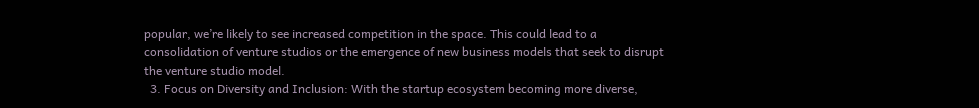popular, we’re likely to see increased competition in the space. This could lead to a consolidation of venture studios or the emergence of new business models that seek to disrupt the venture studio model.
  3. Focus on Diversity and Inclusion: With the startup ecosystem becoming more diverse,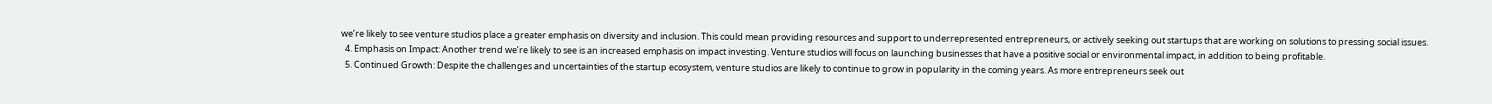we’re likely to see venture studios place a greater emphasis on diversity and inclusion. This could mean providing resources and support to underrepresented entrepreneurs, or actively seeking out startups that are working on solutions to pressing social issues.
  4. Emphasis on Impact: Another trend we’re likely to see is an increased emphasis on impact investing. Venture studios will focus on launching businesses that have a positive social or environmental impact, in addition to being profitable.
  5. Continued Growth: Despite the challenges and uncertainties of the startup ecosystem, venture studios are likely to continue to grow in popularity in the coming years. As more entrepreneurs seek out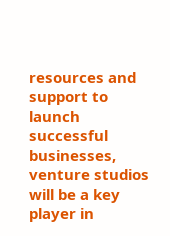resources and support to launch successful businesses, venture studios will be a key player in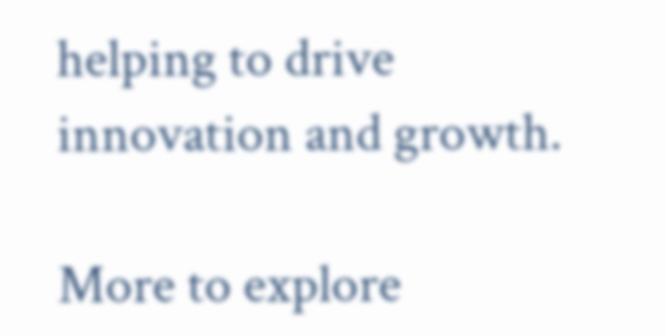helping to drive innovation and growth.

More to explore